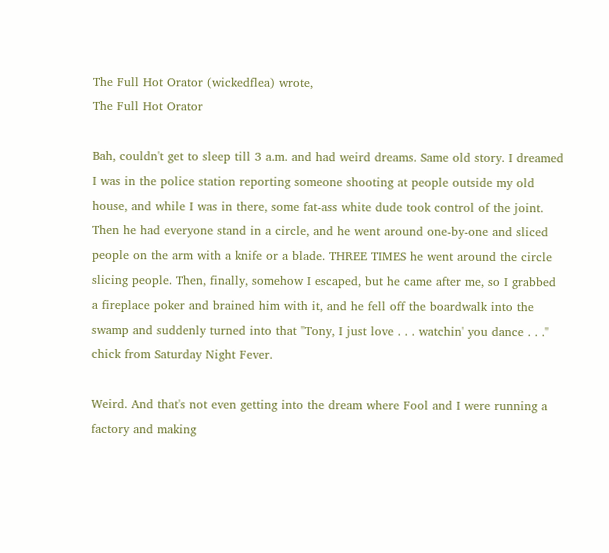The Full Hot Orator (wickedflea) wrote,
The Full Hot Orator

Bah, couldn't get to sleep till 3 a.m. and had weird dreams. Same old story. I dreamed I was in the police station reporting someone shooting at people outside my old house, and while I was in there, some fat-ass white dude took control of the joint. Then he had everyone stand in a circle, and he went around one-by-one and sliced people on the arm with a knife or a blade. THREE TIMES he went around the circle slicing people. Then, finally, somehow I escaped, but he came after me, so I grabbed a fireplace poker and brained him with it, and he fell off the boardwalk into the swamp and suddenly turned into that "Tony, I just love . . . watchin' you dance . . ." chick from Saturday Night Fever.

Weird. And that's not even getting into the dream where Fool and I were running a factory and making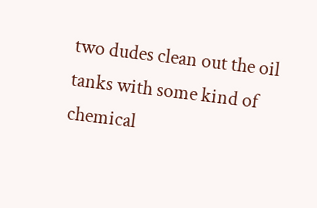two dudes clean out the oil tanks with some kind of chemical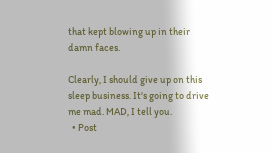that kept blowing up in their damn faces.

Clearly, I should give up on this sleep business. It's going to drive me mad. MAD, I tell you.
  • Post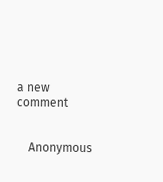a new comment


    Anonymous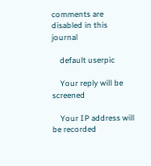comments are disabled in this journal

    default userpic

    Your reply will be screened

    Your IP address will be recorded